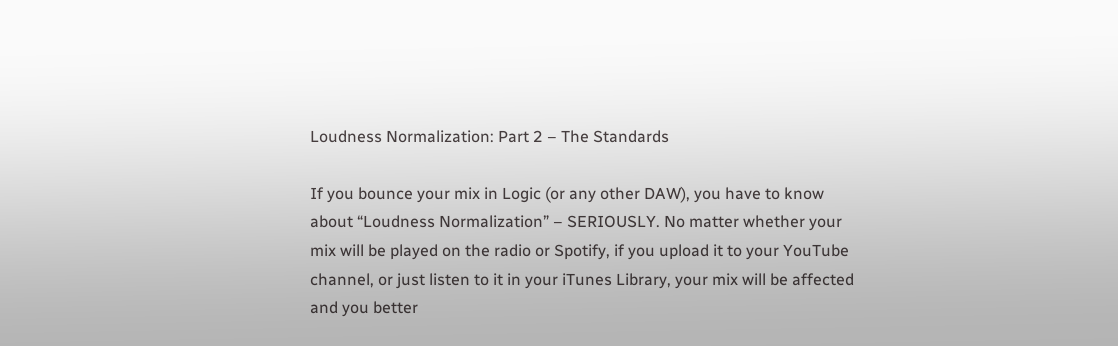Loudness Normalization: Part 2 – The Standards

If you bounce your mix in Logic (or any other DAW), you have to know about “Loudness Normalization” – SERIOUSLY. No matter whether your mix will be played on the radio or Spotify, if you upload it to your YouTube channel, or just listen to it in your iTunes Library, your mix will be affected and you better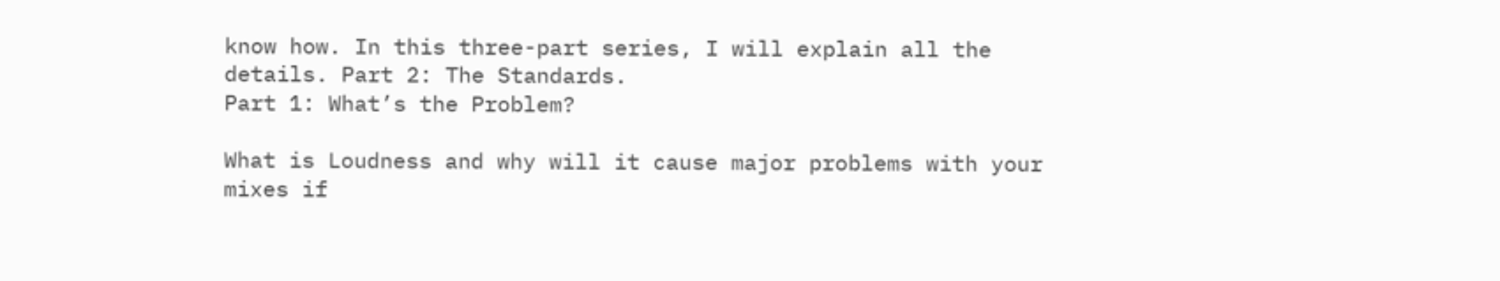know how. In this three-part series, I will explain all the details. Part 2: The Standards.
Part 1: What’s the Problem?

What is Loudness and why will it cause major problems with your mixes if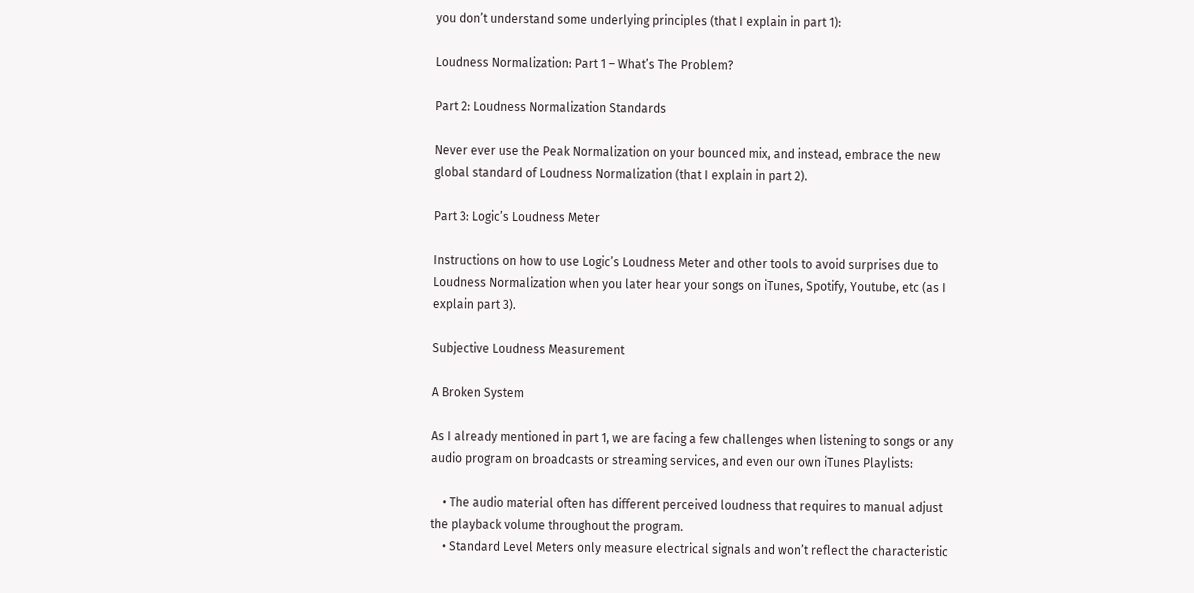you don’t understand some underlying principles (that I explain in part 1):

Loudness Normalization: Part 1 – What’s The Problem?

Part 2: Loudness Normalization Standards

Never ever use the Peak Normalization on your bounced mix, and instead, embrace the new global standard of Loudness Normalization (that I explain in part 2).

Part 3: Logic’s Loudness Meter

Instructions on how to use Logic’s Loudness Meter and other tools to avoid surprises due to Loudness Normalization when you later hear your songs on iTunes, Spotify, Youtube, etc (as I explain part 3).

Subjective Loudness Measurement

A Broken System

As I already mentioned in part 1, we are facing a few challenges when listening to songs or any audio program on broadcasts or streaming services, and even our own iTunes Playlists:

    • The audio material often has different perceived loudness that requires to manual adjust the playback volume throughout the program.
    • Standard Level Meters only measure electrical signals and won’t reflect the characteristic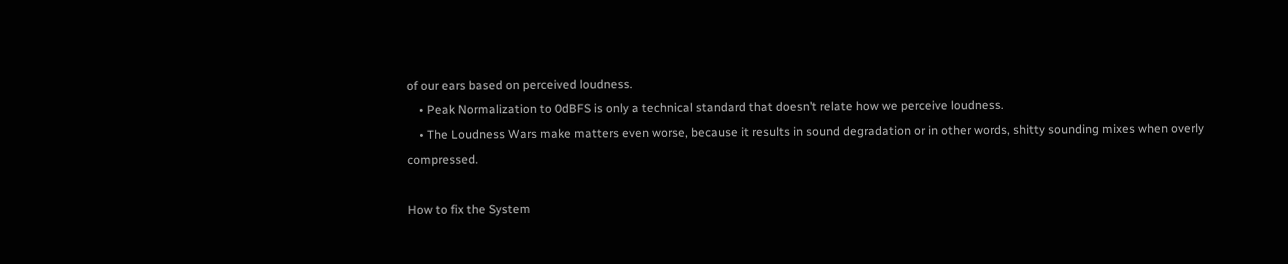of our ears based on perceived loudness.
    • Peak Normalization to 0dBFS is only a technical standard that doesn’t relate how we perceive loudness.
    • The Loudness Wars make matters even worse, because it results in sound degradation or in other words, shitty sounding mixes when overly compressed.

How to fix the System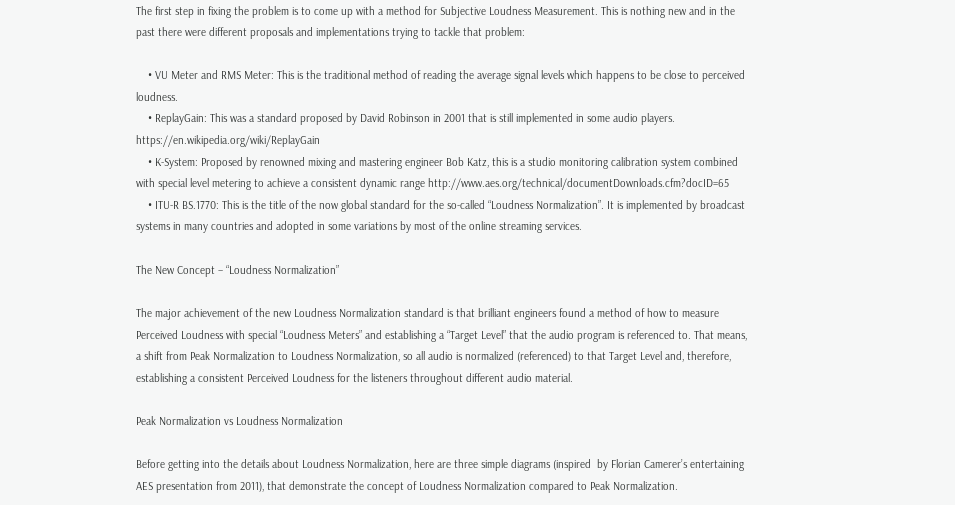The first step in fixing the problem is to come up with a method for Subjective Loudness Measurement. This is nothing new and in the past there were different proposals and implementations trying to tackle that problem:

    • VU Meter and RMS Meter: This is the traditional method of reading the average signal levels which happens to be close to perceived loudness.
    • ReplayGain: This was a standard proposed by David Robinson in 2001 that is still implemented in some audio players. https://en.wikipedia.org/wiki/ReplayGain
    • K-System: Proposed by renowned mixing and mastering engineer Bob Katz, this is a studio monitoring calibration system combined with special level metering to achieve a consistent dynamic range http://www.aes.org/technical/documentDownloads.cfm?docID=65
    • ITU-R BS.1770: This is the title of the now global standard for the so-called “Loudness Normalization”. It is implemented by broadcast systems in many countries and adopted in some variations by most of the online streaming services.

The New Concept – “Loudness Normalization”

The major achievement of the new Loudness Normalization standard is that brilliant engineers found a method of how to measure Perceived Loudness with special “Loudness Meters” and establishing a “Target Level” that the audio program is referenced to. That means, a shift from Peak Normalization to Loudness Normalization, so all audio is normalized (referenced) to that Target Level and, therefore, establishing a consistent Perceived Loudness for the listeners throughout different audio material.

Peak Normalization vs Loudness Normalization

Before getting into the details about Loudness Normalization, here are three simple diagrams (inspired  by Florian Camerer’s entertaining AES presentation from 2011), that demonstrate the concept of Loudness Normalization compared to Peak Normalization.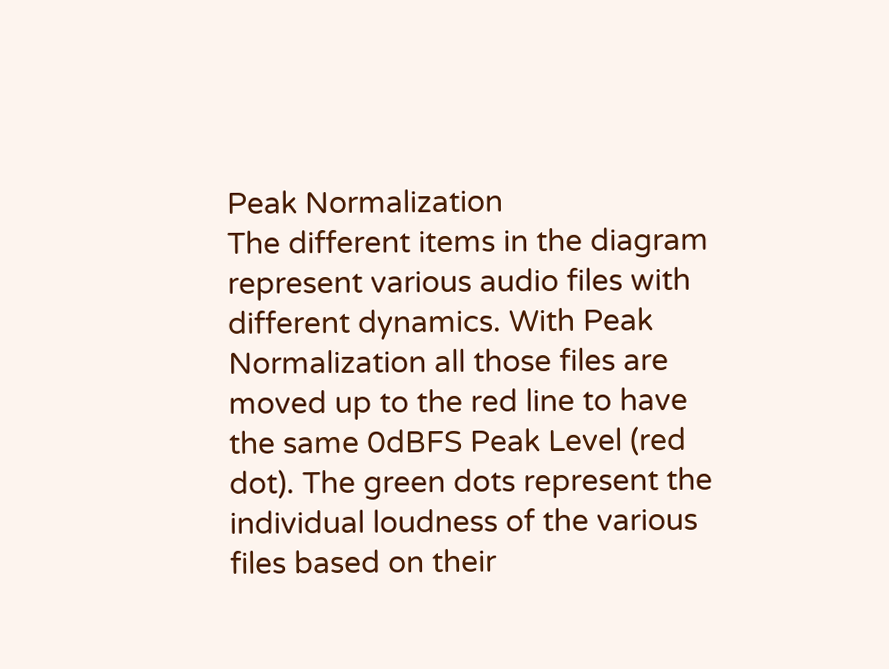Peak Normalization
The different items in the diagram represent various audio files with different dynamics. With Peak Normalization all those files are moved up to the red line to have the same 0dBFS Peak Level (red dot). The green dots represent the individual loudness of the various files based on their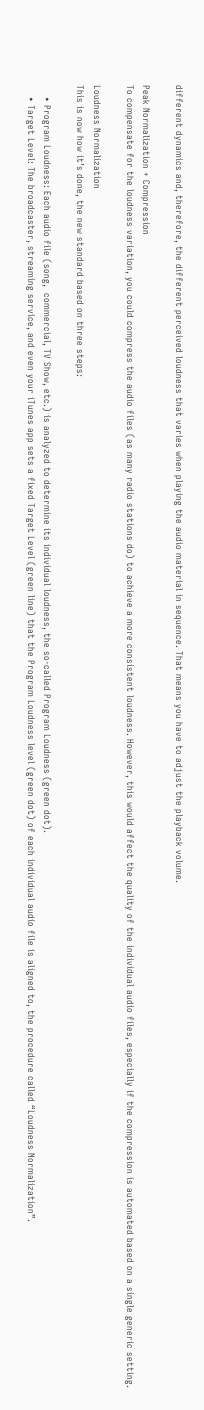different dynamics and, therefore, the different perceived loudness that varies when playing the audio material in sequence. That means you have to adjust the playback volume.

Peak Normalization + Compression
To compensate for the loudness variation, you could compress the audio files (as many radio stations do) to achieve a more consistent loudness. However, this would affect the quality of the individual audio files, especially if the compression is automated based on a single generic setting.

Loudness Normalization
This is now how it’s done, the new standard based on three steps:

    • Program Loudness: Each audio file (song,  commercial, TV Show, etc.) is analyzed to determine its individual loudness, the so-called Program Loudness (green dot).
    • Target Level: The broadcaster, streaming service, and even your iTunes app sets a fixed Target Level (green line) that the Program Loudness level (green dot) of each individual audio file is aligned to, the procedure called “Loudness Normalization”.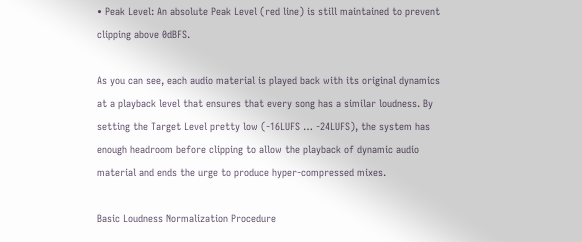• Peak Level: An absolute Peak Level (red line) is still maintained to prevent clipping above 0dBFS.

As you can see, each audio material is played back with its original dynamics at a playback level that ensures that every song has a similar loudness. By setting the Target Level pretty low (-16LUFS … -24LUFS), the system has enough headroom before clipping to allow the playback of dynamic audio material and ends the urge to produce hyper-compressed mixes.

Basic Loudness Normalization Procedure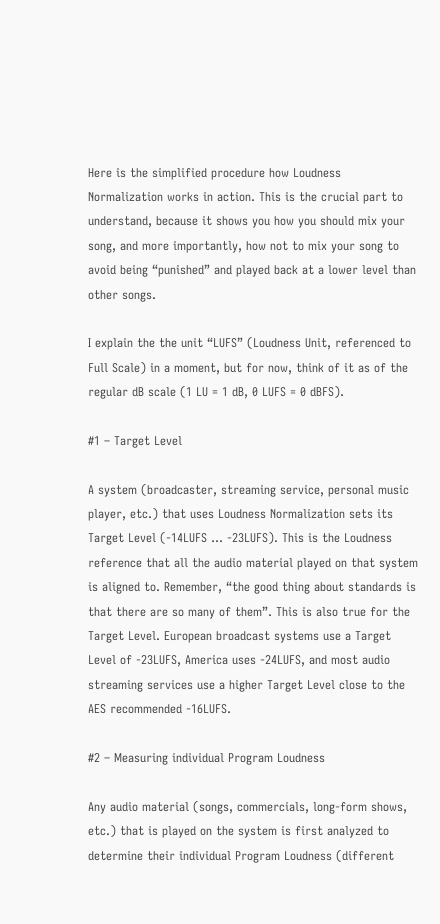Here is the simplified procedure how Loudness Normalization works in action. This is the crucial part to understand, because it shows you how you should mix your song, and more importantly, how not to mix your song to avoid being “punished” and played back at a lower level than other songs.

I explain the the unit “LUFS” (Loudness Unit, referenced to Full Scale) in a moment, but for now, think of it as of the regular dB scale (1 LU = 1 dB, 0 LUFS = 0 dBFS).

#1 – Target Level

A system (broadcaster, streaming service, personal music player, etc.) that uses Loudness Normalization sets its Target Level (-14LUFS … -23LUFS). This is the Loudness reference that all the audio material played on that system is aligned to. Remember, “the good thing about standards is that there are so many of them”. This is also true for the Target Level. European broadcast systems use a Target Level of -23LUFS, America uses -24LUFS, and most audio streaming services use a higher Target Level close to the AES recommended -16LUFS.

#2 – Measuring individual Program Loudness

Any audio material (songs, commercials, long-form shows, etc.) that is played on the system is first analyzed to determine their individual Program Loudness (different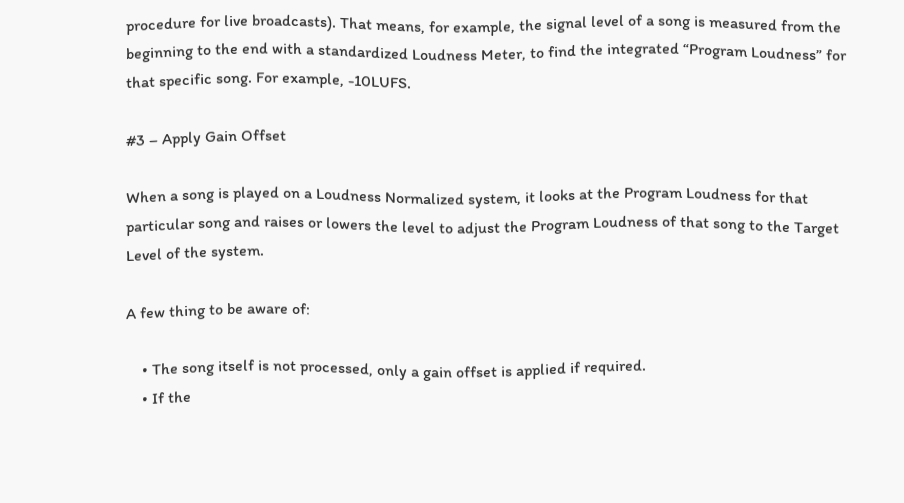procedure for live broadcasts). That means, for example, the signal level of a song is measured from the beginning to the end with a standardized Loudness Meter, to find the integrated “Program Loudness” for that specific song. For example, -10LUFS.

#3 – Apply Gain Offset

When a song is played on a Loudness Normalized system, it looks at the Program Loudness for that particular song and raises or lowers the level to adjust the Program Loudness of that song to the Target Level of the system.

A few thing to be aware of:

    • The song itself is not processed, only a gain offset is applied if required.
    • If the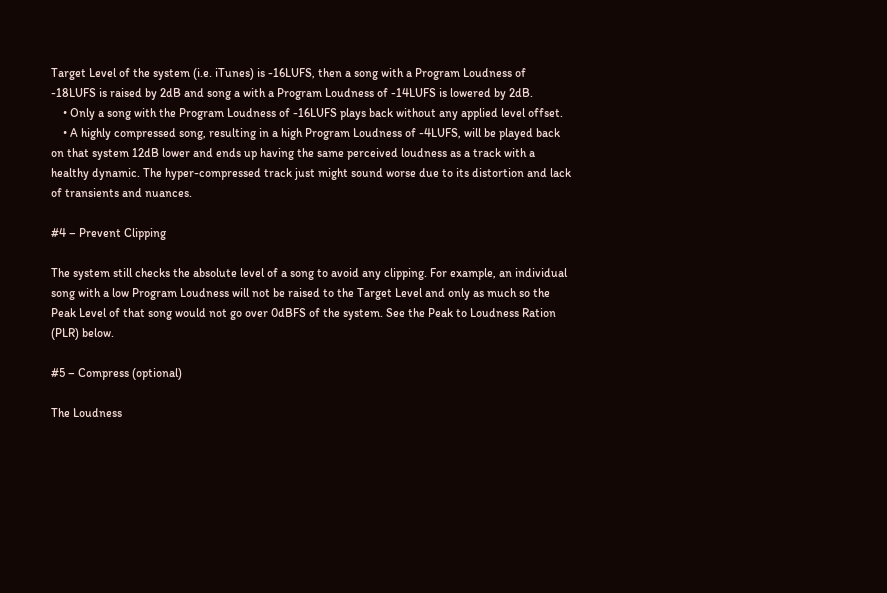Target Level of the system (i.e. iTunes) is -16LUFS, then a song with a Program Loudness of -18LUFS is raised by 2dB and song a with a Program Loudness of -14LUFS is lowered by 2dB.
    • Only a song with the Program Loudness of -16LUFS plays back without any applied level offset.
    • A highly compressed song, resulting in a high Program Loudness of -4LUFS, will be played back on that system 12dB lower and ends up having the same perceived loudness as a track with a healthy dynamic. The hyper-compressed track just might sound worse due to its distortion and lack of transients and nuances.

#4 – Prevent Clipping

The system still checks the absolute level of a song to avoid any clipping. For example, an individual song with a low Program Loudness will not be raised to the Target Level and only as much so the Peak Level of that song would not go over 0dBFS of the system. See the Peak to Loudness Ration (PLR) below.

#5 – Compress (optional)

The Loudness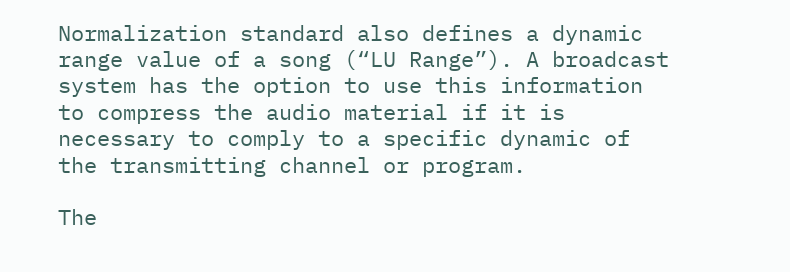Normalization standard also defines a dynamic range value of a song (“LU Range”). A broadcast system has the option to use this information to compress the audio material if it is necessary to comply to a specific dynamic of the transmitting channel or program.

The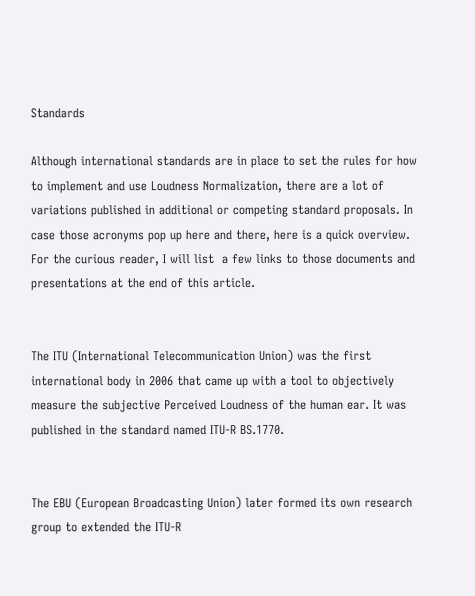Standards

Although international standards are in place to set the rules for how to implement and use Loudness Normalization, there are a lot of variations published in additional or competing standard proposals. In case those acronyms pop up here and there, here is a quick overview. For the curious reader, I will list  a few links to those documents and presentations at the end of this article.


The ITU (International Telecommunication Union) was the first international body in 2006 that came up with a tool to objectively measure the subjective Perceived Loudness of the human ear. It was published in the standard named ITU-R BS.1770.


The EBU (European Broadcasting Union) later formed its own research group to extended the ITU-R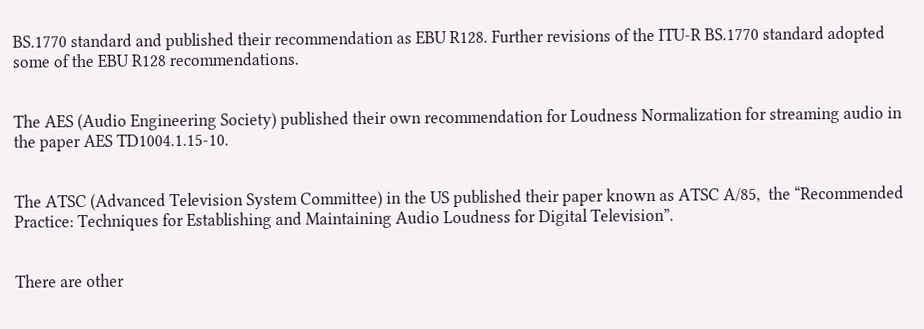BS.1770 standard and published their recommendation as EBU R128. Further revisions of the ITU-R BS.1770 standard adopted some of the EBU R128 recommendations.


The AES (Audio Engineering Society) published their own recommendation for Loudness Normalization for streaming audio in the paper AES TD1004.1.15-10.


The ATSC (Advanced Television System Committee) in the US published their paper known as ATSC A/85,  the “Recommended Practice: Techniques for Establishing and Maintaining Audio Loudness for Digital Television”.


There are other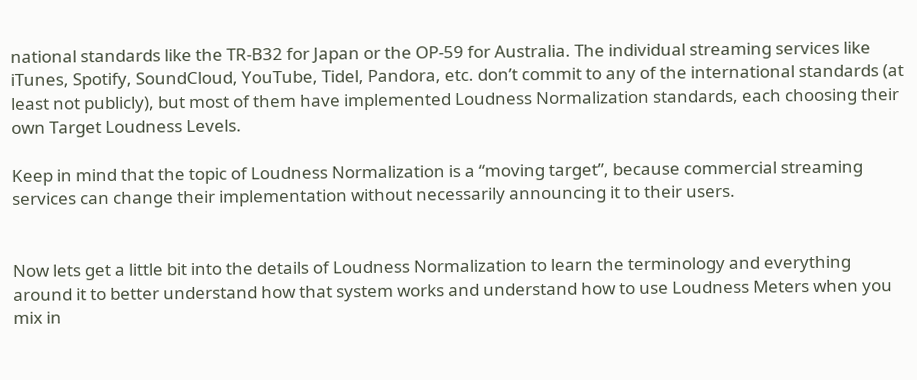national standards like the TR-B32 for Japan or the OP-59 for Australia. The individual streaming services like iTunes, Spotify, SoundCloud, YouTube, Tidel, Pandora, etc. don’t commit to any of the international standards (at least not publicly), but most of them have implemented Loudness Normalization standards, each choosing their own Target Loudness Levels.

Keep in mind that the topic of Loudness Normalization is a “moving target”, because commercial streaming services can change their implementation without necessarily announcing it to their users.


Now lets get a little bit into the details of Loudness Normalization to learn the terminology and everything around it to better understand how that system works and understand how to use Loudness Meters when you mix in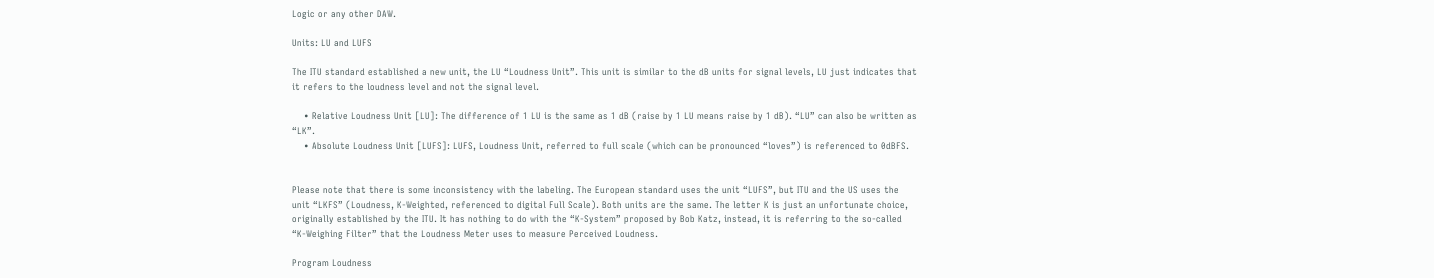Logic or any other DAW.

Units: LU and LUFS

The ITU standard established a new unit, the LU “Loudness Unit”. This unit is similar to the dB units for signal levels, LU just indicates that it refers to the loudness level and not the signal level.

    • Relative Loudness Unit [LU]: The difference of 1 LU is the same as 1 dB (raise by 1 LU means raise by 1 dB). “LU” can also be written as “LK”.
    • Absolute Loudness Unit [LUFS]: LUFS, Loudness Unit, referred to full scale (which can be pronounced “loves”) is referenced to 0dBFS.


Please note that there is some inconsistency with the labeling. The European standard uses the unit “LUFS”, but ITU and the US uses the unit “LKFS” (Loudness, K-Weighted, referenced to digital Full Scale). Both units are the same. The letter K is just an unfortunate choice, originally established by the ITU. It has nothing to do with the “K-System” proposed by Bob Katz, instead, it is referring to the so-called “K-Weighing Filter” that the Loudness Meter uses to measure Perceived Loudness.

Program Loudness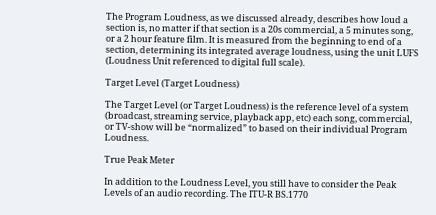The Program Loudness, as we discussed already, describes how loud a section is, no matter if that section is a 20s commercial, a 5 minutes song, or a 2 hour feature film. It is measured from the beginning to end of a section, determining its integrated average loudness, using the unit LUFS (Loudness Unit referenced to digital full scale).

Target Level (Target Loudness)

The Target Level (or Target Loudness) is the reference level of a system (broadcast, streaming service, playback app, etc) each song, commercial, or TV-show will be “normalized” to based on their individual Program Loudness.

True Peak Meter

In addition to the Loudness Level, you still have to consider the Peak Levels of an audio recording. The ITU-R BS.1770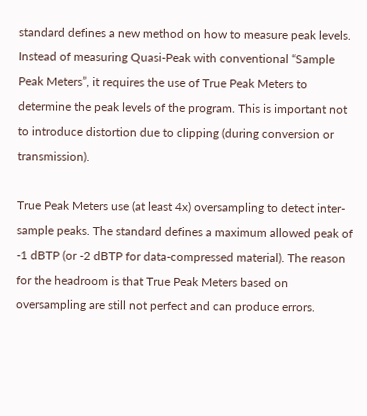standard defines a new method on how to measure peak levels. Instead of measuring Quasi-Peak with conventional “Sample Peak Meters”, it requires the use of True Peak Meters to determine the peak levels of the program. This is important not to introduce distortion due to clipping (during conversion or transmission).

True Peak Meters use (at least 4x) oversampling to detect inter-sample peaks. The standard defines a maximum allowed peak of -1 dBTP (or -2 dBTP for data-compressed material). The reason for the headroom is that True Peak Meters based on oversampling are still not perfect and can produce errors.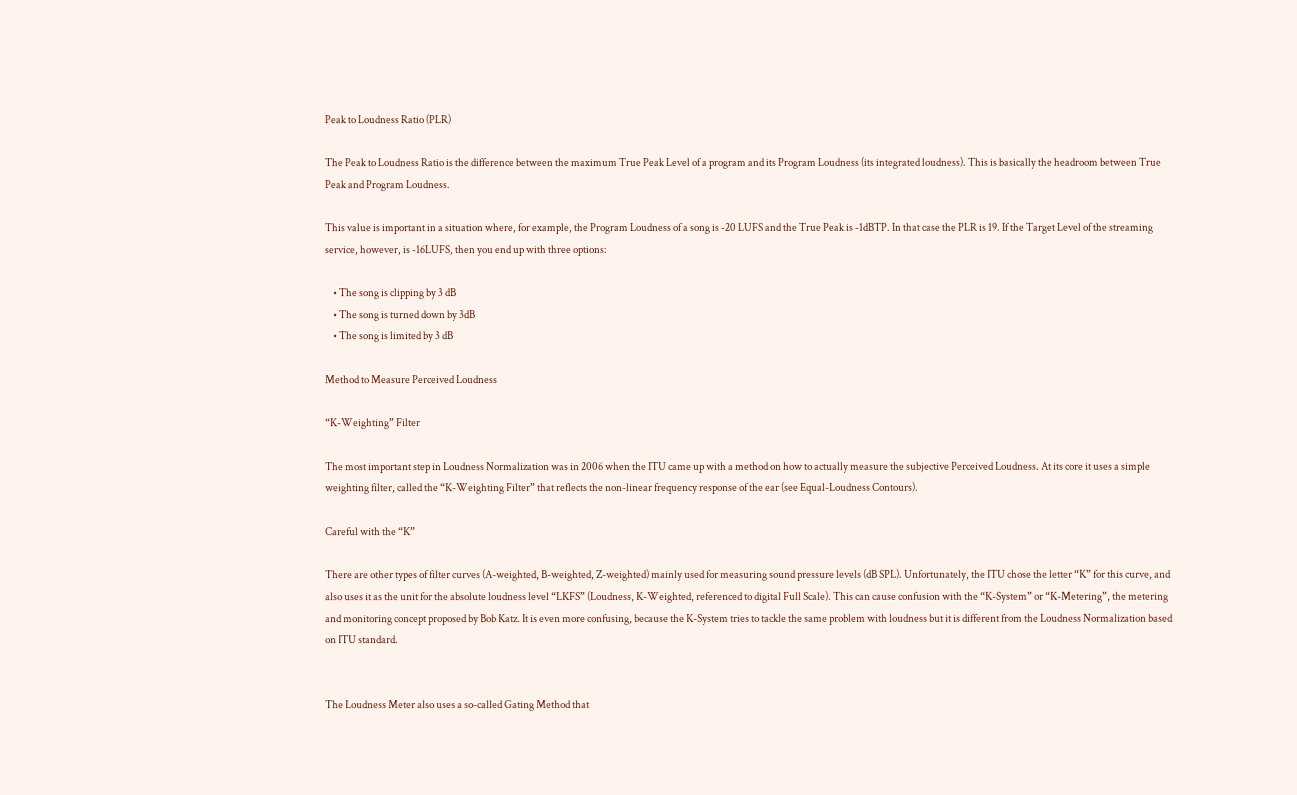Peak to Loudness Ratio (PLR)

The Peak to Loudness Ratio is the difference between the maximum True Peak Level of a program and its Program Loudness (its integrated loudness). This is basically the headroom between True Peak and Program Loudness.

This value is important in a situation where, for example, the Program Loudness of a song is -20 LUFS and the True Peak is -1dBTP. In that case the PLR is 19. If the Target Level of the streaming service, however, is -16LUFS, then you end up with three options:

    • The song is clipping by 3 dB
    • The song is turned down by 3dB
    • The song is limited by 3 dB

Method to Measure Perceived Loudness

“K-Weighting” Filter

The most important step in Loudness Normalization was in 2006 when the ITU came up with a method on how to actually measure the subjective Perceived Loudness. At its core it uses a simple weighting filter, called the “K-Weighting Filter” that reflects the non-linear frequency response of the ear (see Equal-Loudness Contours).

Careful with the “K”

There are other types of filter curves (A-weighted, B-weighted, Z-weighted) mainly used for measuring sound pressure levels (dB SPL). Unfortunately, the ITU chose the letter “K” for this curve, and also uses it as the unit for the absolute loudness level “LKFS” (Loudness, K-Weighted, referenced to digital Full Scale). This can cause confusion with the “K-System” or “K-Metering”, the metering and monitoring concept proposed by Bob Katz. It is even more confusing, because the K-System tries to tackle the same problem with loudness but it is different from the Loudness Normalization based on ITU standard.


The Loudness Meter also uses a so-called Gating Method that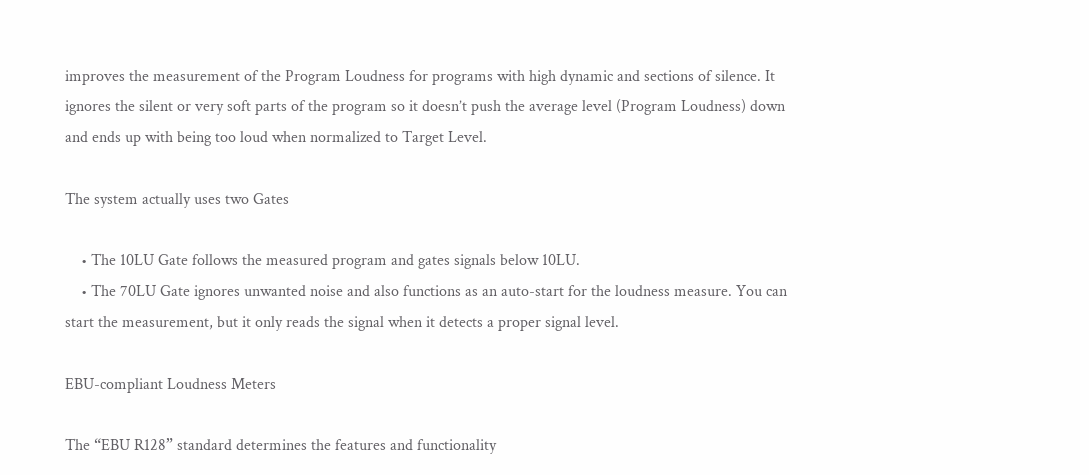improves the measurement of the Program Loudness for programs with high dynamic and sections of silence. It ignores the silent or very soft parts of the program so it doesn’t push the average level (Program Loudness) down and ends up with being too loud when normalized to Target Level.

The system actually uses two Gates

    • The 10LU Gate follows the measured program and gates signals below 10LU.
    • The 70LU Gate ignores unwanted noise and also functions as an auto-start for the loudness measure. You can start the measurement, but it only reads the signal when it detects a proper signal level.

EBU-compliant Loudness Meters

The “EBU R128” standard determines the features and functionality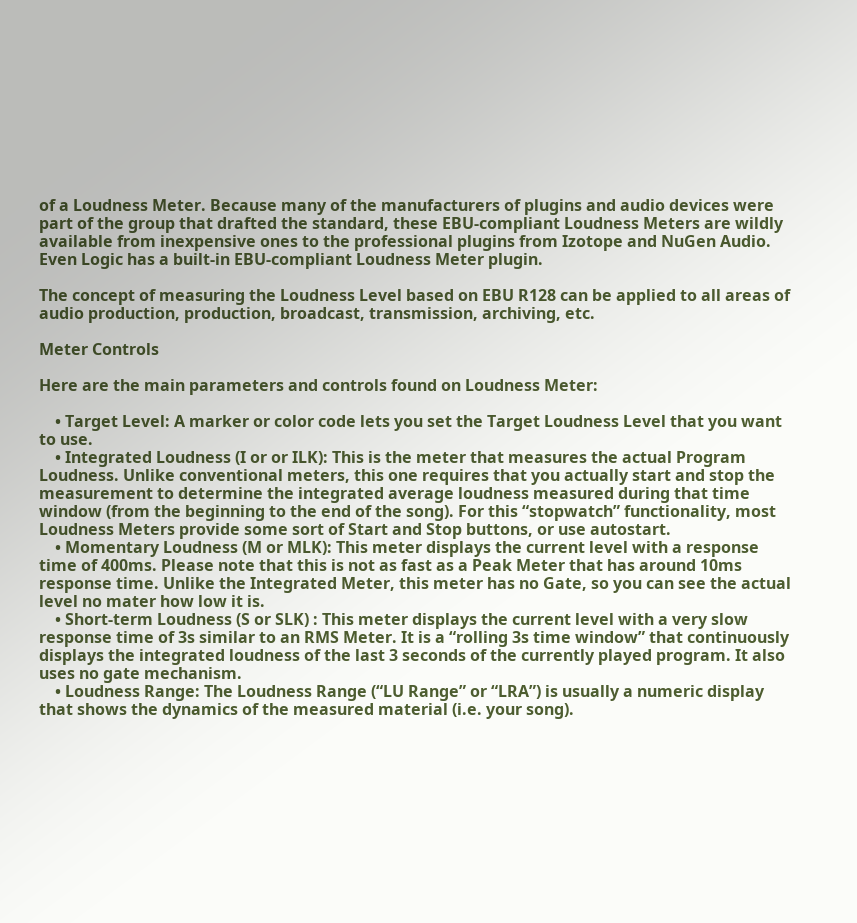of a Loudness Meter. Because many of the manufacturers of plugins and audio devices were part of the group that drafted the standard, these EBU-compliant Loudness Meters are wildly available from inexpensive ones to the professional plugins from Izotope and NuGen Audio. Even Logic has a built-in EBU-compliant Loudness Meter plugin.

The concept of measuring the Loudness Level based on EBU R128 can be applied to all areas of audio production, production, broadcast, transmission, archiving, etc.

Meter Controls

Here are the main parameters and controls found on Loudness Meter:

    • Target Level: A marker or color code lets you set the Target Loudness Level that you want to use.
    • Integrated Loudness (I or or ILK): This is the meter that measures the actual Program Loudness. Unlike conventional meters, this one requires that you actually start and stop the measurement to determine the integrated average loudness measured during that time window (from the beginning to the end of the song). For this “stopwatch” functionality, most Loudness Meters provide some sort of Start and Stop buttons, or use autostart.
    • Momentary Loudness (M or MLK): This meter displays the current level with a response time of 400ms. Please note that this is not as fast as a Peak Meter that has around 10ms response time. Unlike the Integrated Meter, this meter has no Gate, so you can see the actual level no mater how low it is.
    • Short-term Loudness (S or SLK) : This meter displays the current level with a very slow response time of 3s similar to an RMS Meter. It is a “rolling 3s time window” that continuously displays the integrated loudness of the last 3 seconds of the currently played program. It also uses no gate mechanism.
    • Loudness Range: The Loudness Range (“LU Range” or “LRA”) is usually a numeric display that shows the dynamics of the measured material (i.e. your song).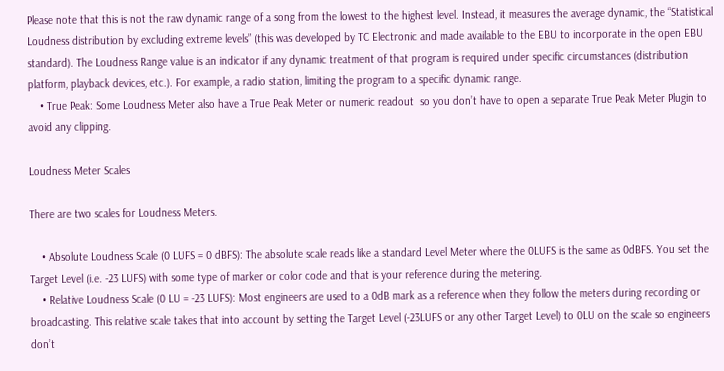Please note that this is not the raw dynamic range of a song from the lowest to the highest level. Instead, it measures the average dynamic, the “Statistical Loudness distribution by excluding extreme levels” (this was developed by TC Electronic and made available to the EBU to incorporate in the open EBU standard). The Loudness Range value is an indicator if any dynamic treatment of that program is required under specific circumstances (distribution platform, playback devices, etc.). For example, a radio station, limiting the program to a specific dynamic range.
    • True Peak: Some Loudness Meter also have a True Peak Meter or numeric readout  so you don’t have to open a separate True Peak Meter Plugin to avoid any clipping.

Loudness Meter Scales

There are two scales for Loudness Meters.

    • Absolute Loudness Scale (0 LUFS = 0 dBFS): The absolute scale reads like a standard Level Meter where the 0LUFS is the same as 0dBFS. You set the Target Level (i.e. -23 LUFS) with some type of marker or color code and that is your reference during the metering.
    • Relative Loudness Scale (0 LU = -23 LUFS): Most engineers are used to a 0dB mark as a reference when they follow the meters during recording or broadcasting. This relative scale takes that into account by setting the Target Level (-23LUFS or any other Target Level) to 0LU on the scale so engineers don’t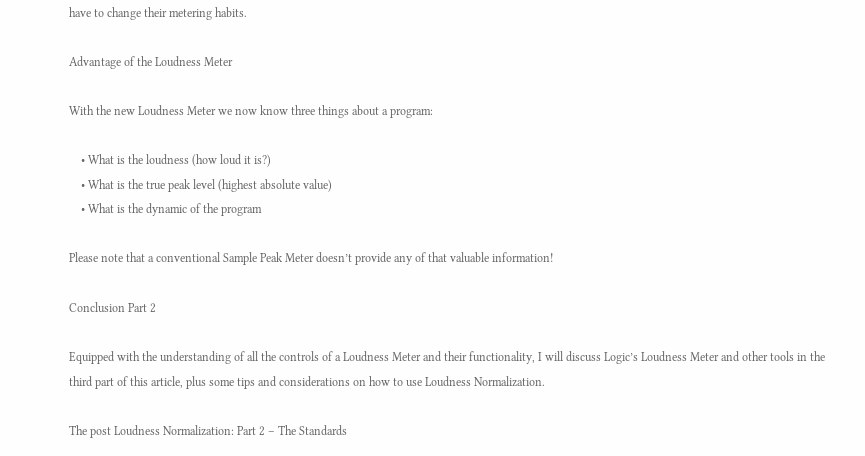have to change their metering habits.

Advantage of the Loudness Meter

With the new Loudness Meter we now know three things about a program:

    • What is the loudness (how loud it is?)
    • What is the true peak level (highest absolute value)
    • What is the dynamic of the program

Please note that a conventional Sample Peak Meter doesn’t provide any of that valuable information!

Conclusion Part 2

Equipped with the understanding of all the controls of a Loudness Meter and their functionality, I will discuss Logic’s Loudness Meter and other tools in the third part of this article, plus some tips and considerations on how to use Loudness Normalization.

The post Loudness Normalization: Part 2 – The Standards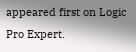appeared first on Logic Pro Expert.